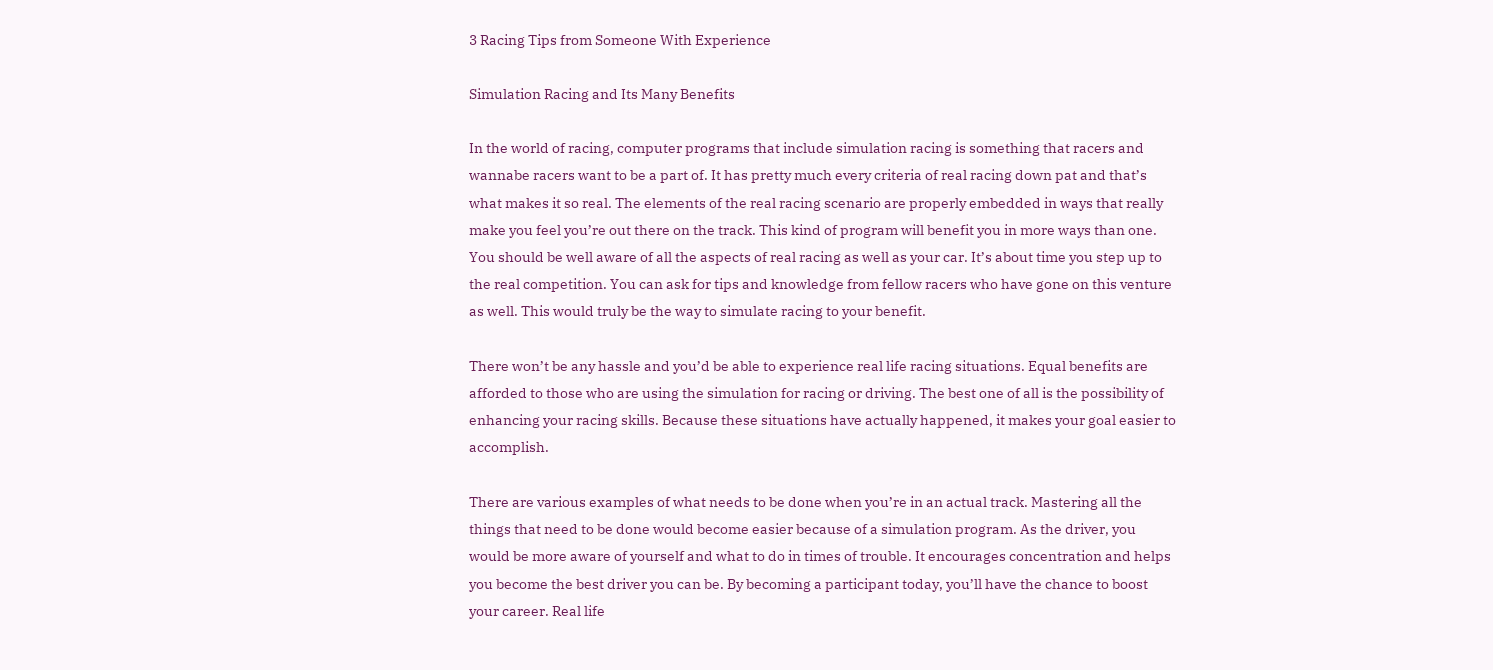3 Racing Tips from Someone With Experience

Simulation Racing and Its Many Benefits

In the world of racing, computer programs that include simulation racing is something that racers and wannabe racers want to be a part of. It has pretty much every criteria of real racing down pat and that’s what makes it so real. The elements of the real racing scenario are properly embedded in ways that really make you feel you’re out there on the track. This kind of program will benefit you in more ways than one. You should be well aware of all the aspects of real racing as well as your car. It’s about time you step up to the real competition. You can ask for tips and knowledge from fellow racers who have gone on this venture as well. This would truly be the way to simulate racing to your benefit.

There won’t be any hassle and you’d be able to experience real life racing situations. Equal benefits are afforded to those who are using the simulation for racing or driving. The best one of all is the possibility of enhancing your racing skills. Because these situations have actually happened, it makes your goal easier to accomplish.

There are various examples of what needs to be done when you’re in an actual track. Mastering all the things that need to be done would become easier because of a simulation program. As the driver, you would be more aware of yourself and what to do in times of trouble. It encourages concentration and helps you become the best driver you can be. By becoming a participant today, you’ll have the chance to boost your career. Real life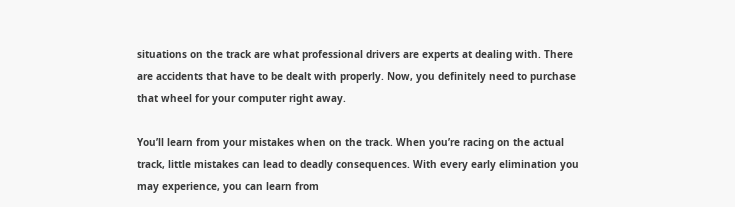situations on the track are what professional drivers are experts at dealing with. There are accidents that have to be dealt with properly. Now, you definitely need to purchase that wheel for your computer right away.

You’ll learn from your mistakes when on the track. When you’re racing on the actual track, little mistakes can lead to deadly consequences. With every early elimination you may experience, you can learn from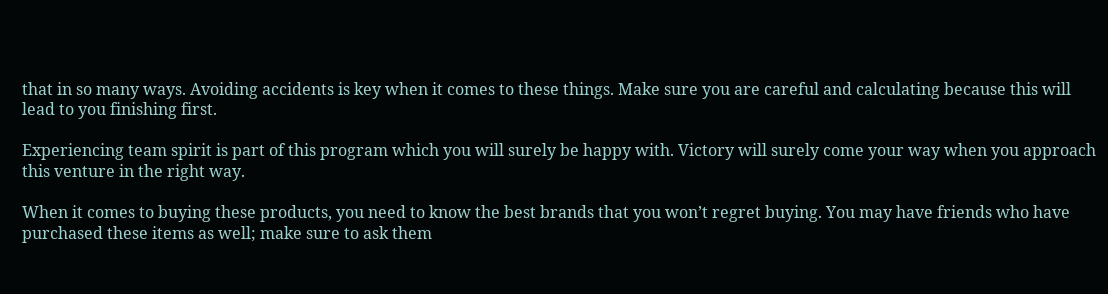that in so many ways. Avoiding accidents is key when it comes to these things. Make sure you are careful and calculating because this will lead to you finishing first.

Experiencing team spirit is part of this program which you will surely be happy with. Victory will surely come your way when you approach this venture in the right way.

When it comes to buying these products, you need to know the best brands that you won’t regret buying. You may have friends who have purchased these items as well; make sure to ask them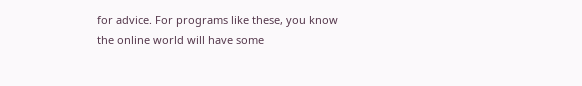for advice. For programs like these, you know the online world will have some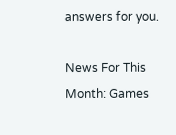answers for you.

News For This Month: Games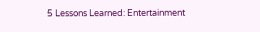5 Lessons Learned: Entertainment